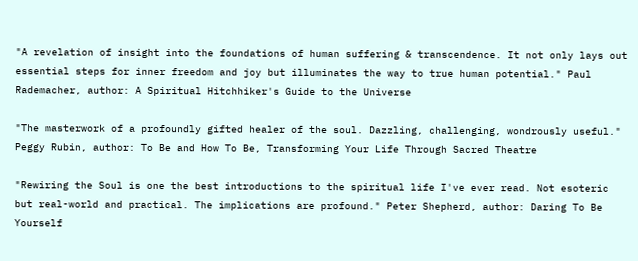"A revelation of insight into the foundations of human suffering & transcendence. It not only lays out essential steps for inner freedom and joy but illuminates the way to true human potential." Paul Rademacher, author: A Spiritual Hitchhiker's Guide to the Universe

"The masterwork of a profoundly gifted healer of the soul. Dazzling, challenging, wondrously useful." Peggy Rubin, author: To Be and How To Be, Transforming Your Life Through Sacred Theatre

"Rewiring the Soul is one the best introductions to the spiritual life I've ever read. Not esoteric but real-world and practical. The implications are profound." Peter Shepherd, author: Daring To Be Yourself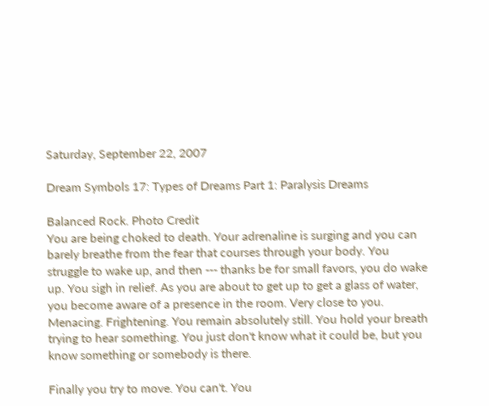Saturday, September 22, 2007

Dream Symbols 17: Types of Dreams Part 1: Paralysis Dreams

Balanced Rock. Photo Credit
You are being choked to death. Your adrenaline is surging and you can barely breathe from the fear that courses through your body. You struggle to wake up, and then --- thanks be for small favors, you do wake up. You sigh in relief. As you are about to get up to get a glass of water, you become aware of a presence in the room. Very close to you. Menacing. Frightening. You remain absolutely still. You hold your breath trying to hear something. You just don't know what it could be, but you know something or somebody is there.

Finally you try to move. You can't. You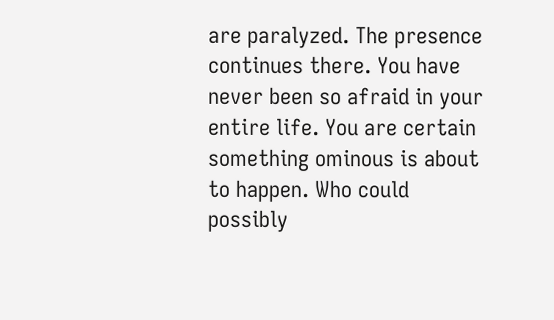are paralyzed. The presence continues there. You have never been so afraid in your entire life. You are certain something ominous is about to happen. Who could possibly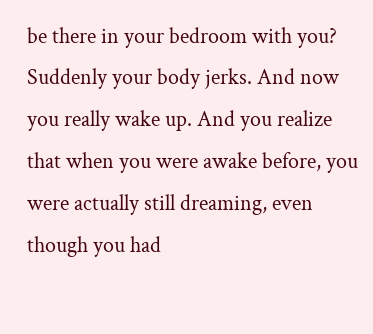be there in your bedroom with you?
Suddenly your body jerks. And now you really wake up. And you realize that when you were awake before, you were actually still dreaming, even though you had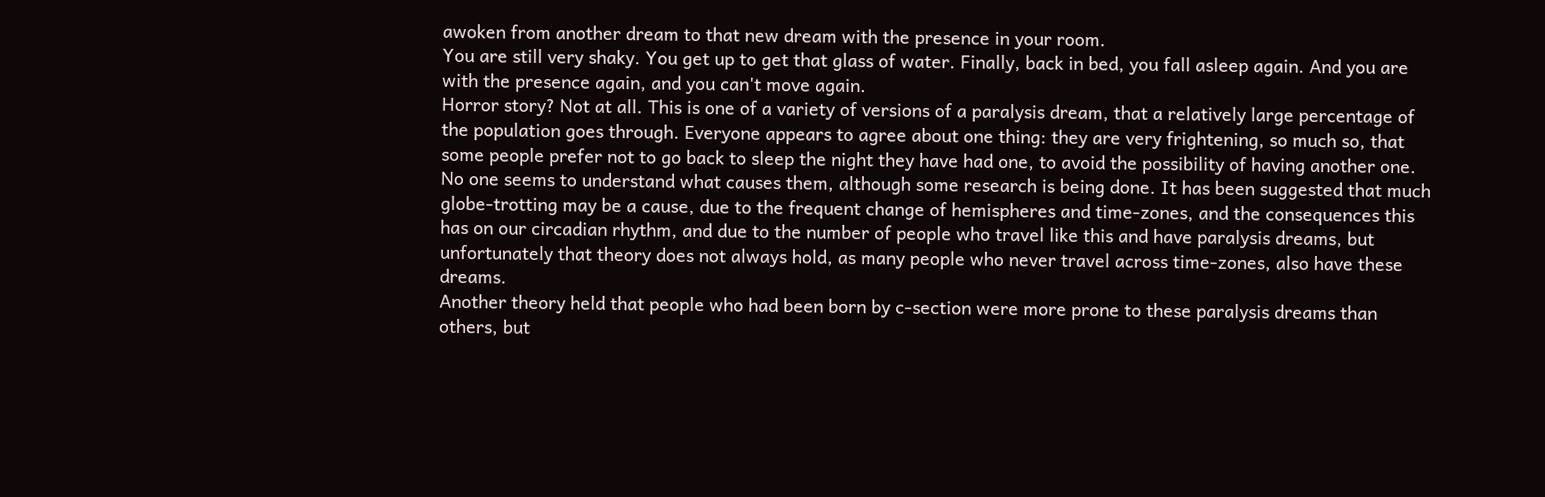awoken from another dream to that new dream with the presence in your room.
You are still very shaky. You get up to get that glass of water. Finally, back in bed, you fall asleep again. And you are with the presence again, and you can't move again.
Horror story? Not at all. This is one of a variety of versions of a paralysis dream, that a relatively large percentage of the population goes through. Everyone appears to agree about one thing: they are very frightening, so much so, that some people prefer not to go back to sleep the night they have had one, to avoid the possibility of having another one.
No one seems to understand what causes them, although some research is being done. It has been suggested that much globe-trotting may be a cause, due to the frequent change of hemispheres and time-zones, and the consequences this has on our circadian rhythm, and due to the number of people who travel like this and have paralysis dreams, but unfortunately that theory does not always hold, as many people who never travel across time-zones, also have these dreams.
Another theory held that people who had been born by c-section were more prone to these paralysis dreams than others, but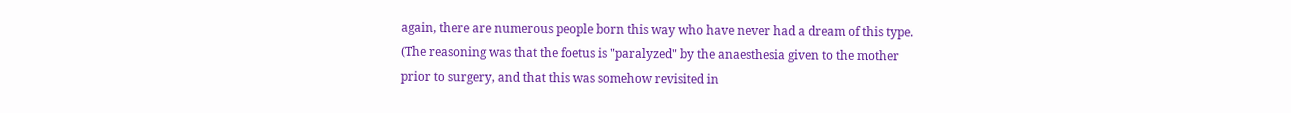again, there are numerous people born this way who have never had a dream of this type. (The reasoning was that the foetus is "paralyzed" by the anaesthesia given to the mother prior to surgery, and that this was somehow revisited in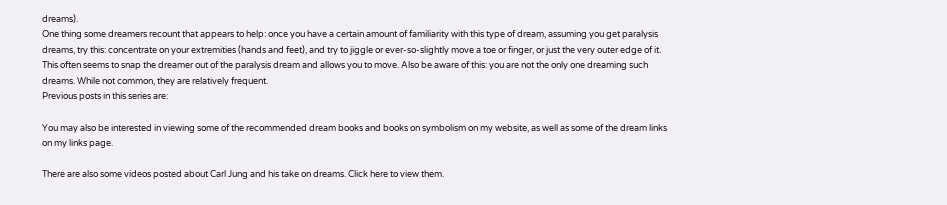dreams).
One thing some dreamers recount that appears to help: once you have a certain amount of familiarity with this type of dream, assuming you get paralysis dreams, try this: concentrate on your extremities (hands and feet), and try to jiggle or ever-so-slightly move a toe or finger, or just the very outer edge of it. This often seems to snap the dreamer out of the paralysis dream and allows you to move. Also be aware of this: you are not the only one dreaming such dreams. While not common, they are relatively frequent.
Previous posts in this series are:

You may also be interested in viewing some of the recommended dream books and books on symbolism on my website, as well as some of the dream links on my links page.

There are also some videos posted about Carl Jung and his take on dreams. Click here to view them.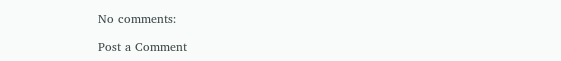No comments:

Post a Comment